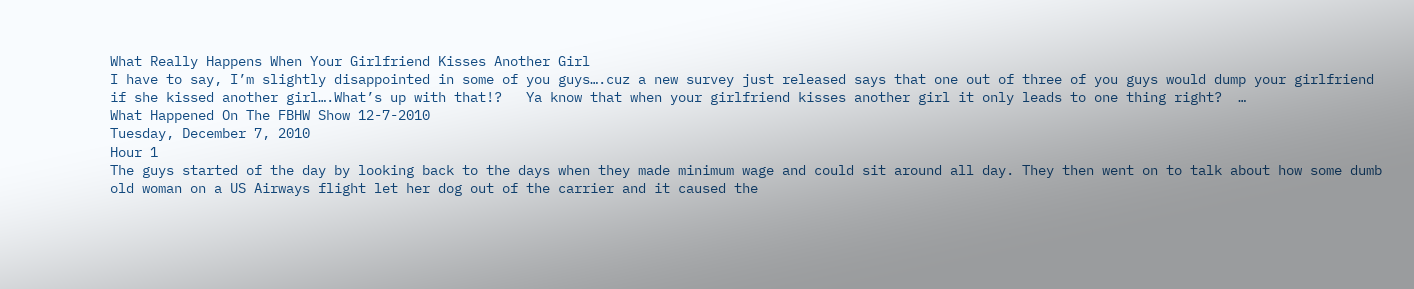What Really Happens When Your Girlfriend Kisses Another Girl
I have to say, I’m slightly disappointed in some of you guys….cuz a new survey just released says that one out of three of you guys would dump your girlfriend if she kissed another girl….What’s up with that!?   Ya know that when your girlfriend kisses another girl it only leads to one thing right?  …
What Happened On The FBHW Show 12-7-2010
Tuesday, December 7, 2010
Hour 1
The guys started of the day by looking back to the days when they made minimum wage and could sit around all day. They then went on to talk about how some dumb old woman on a US Airways flight let her dog out of the carrier and it caused the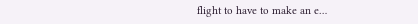flight to have to make an e…